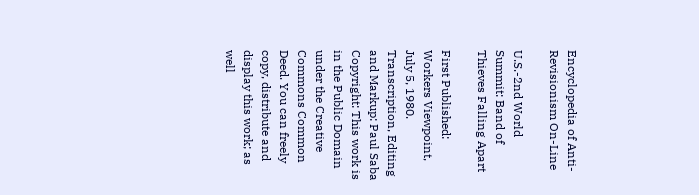Encyclopedia of Anti-Revisionism On-Line

U.S.-2nd World Summit: Band of Thieves Falling Apart

First Published: Workers Viewpoint, July 5, 1980.
Transcription, Editing and Markup: Paul Saba
Copyright: This work is in the Public Domain under the Creative Commons Common Deed. You can freely copy, distribute and display this work; as well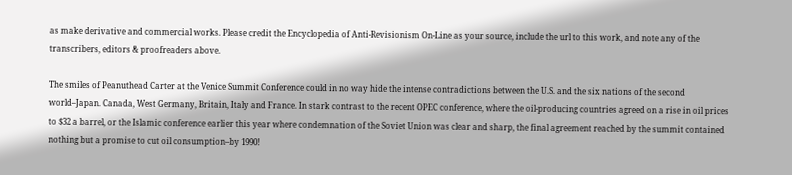as make derivative and commercial works. Please credit the Encyclopedia of Anti-Revisionism On-Line as your source, include the url to this work, and note any of the transcribers, editors & proofreaders above.

The smiles of Peanuthead Carter at the Venice Summit Conference could in no way hide the intense contradictions between the U.S. and the six nations of the second world–Japan. Canada, West Germany, Britain, Italy and France. In stark contrast to the recent OPEC conference, where the oil-producing countries agreed on a rise in oil prices to $32 a barrel, or the Islamic conference earlier this year where condemnation of the Soviet Union was clear and sharp, the final agreement reached by the summit contained nothing but a promise to cut oil consumption–by 1990!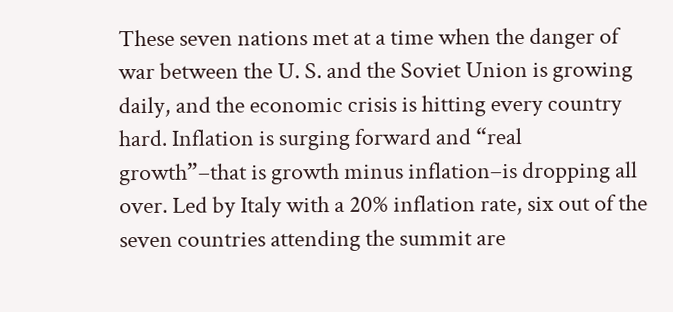These seven nations met at a time when the danger of war between the U. S. and the Soviet Union is growing daily, and the economic crisis is hitting every country hard. Inflation is surging forward and “real growth”–that is growth minus inflation–is dropping all over. Led by Italy with a 20% inflation rate, six out of the seven countries attending the summit are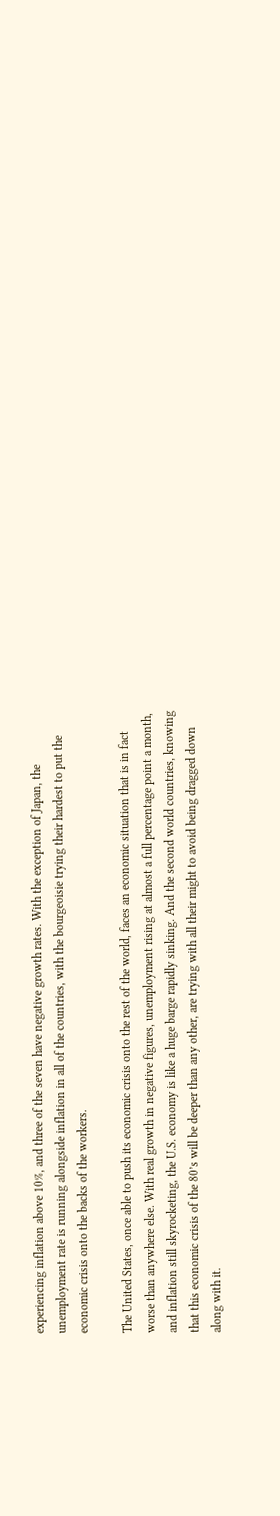experiencing inflation above 10%, and three of the seven have negative growth rates. With the exception of Japan, the unemployment rate is running alongside inflation in all of the countries, with the bourgeoisie trying their hardest to put the economic crisis onto the backs of the workers.

The United States, once able to push its economic crisis onto the rest of the world, faces an economic situation that is in fact worse than anywhere else. With real growth in negative figures, unemployment rising at almost a full percentage point a month, and inflation still skyrocketing, the U.S. economy is like a huge barge rapidly sinking. And the second world countries, knowing that this economic crisis of the 80’s will be deeper than any other, are trying with all their might to avoid being dragged down along with it.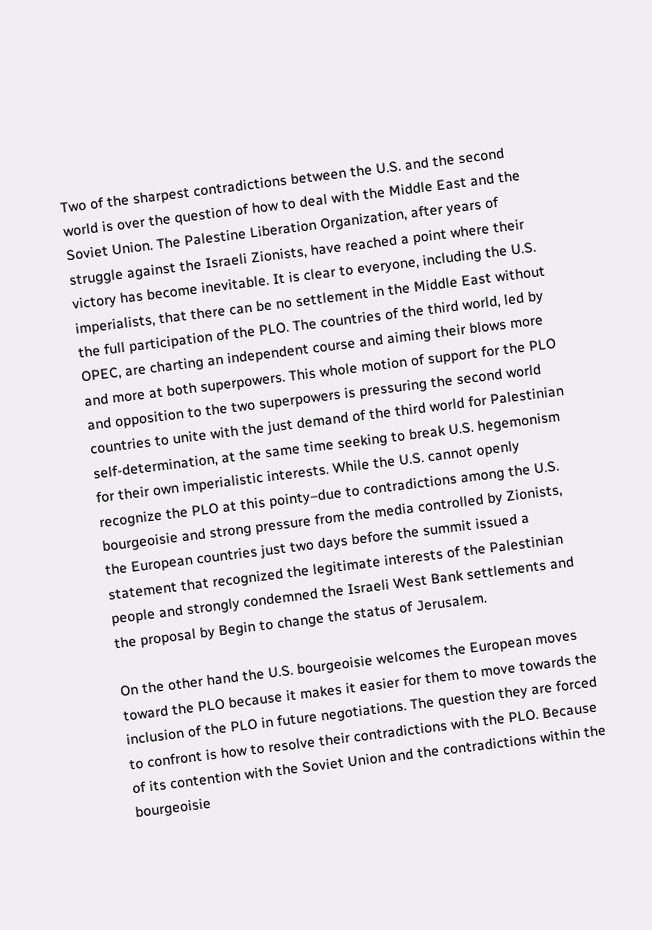Two of the sharpest contradictions between the U.S. and the second world is over the question of how to deal with the Middle East and the Soviet Union. The Palestine Liberation Organization, after years of struggle against the Israeli Zionists, have reached a point where their victory has become inevitable. It is clear to everyone, including the U.S. imperialists, that there can be no settlement in the Middle East without the full participation of the PLO. The countries of the third world, led by OPEC, are charting an independent course and aiming their blows more and more at both superpowers. This whole motion of support for the PLO and opposition to the two superpowers is pressuring the second world countries to unite with the just demand of the third world for Palestinian self-determination, at the same time seeking to break U.S. hegemonism for their own imperialistic interests. While the U.S. cannot openly recognize the PLO at this pointy–due to contradictions among the U.S. bourgeoisie and strong pressure from the media controlled by Zionists, the European countries just two days before the summit issued a statement that recognized the legitimate interests of the Palestinian people and strongly condemned the Israeli West Bank settlements and the proposal by Begin to change the status of Jerusalem.

On the other hand the U.S. bourgeoisie welcomes the European moves toward the PLO because it makes it easier for them to move towards the inclusion of the PLO in future negotiations. The question they are forced to confront is how to resolve their contradictions with the PLO. Because of its contention with the Soviet Union and the contradictions within the bourgeoisie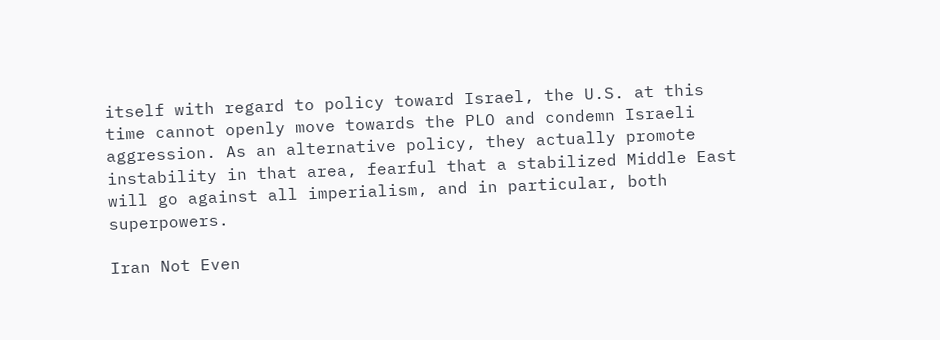itself with regard to policy toward Israel, the U.S. at this time cannot openly move towards the PLO and condemn Israeli aggression. As an alternative policy, they actually promote instability in that area, fearful that a stabilized Middle East will go against all imperialism, and in particular, both superpowers.

Iran Not Even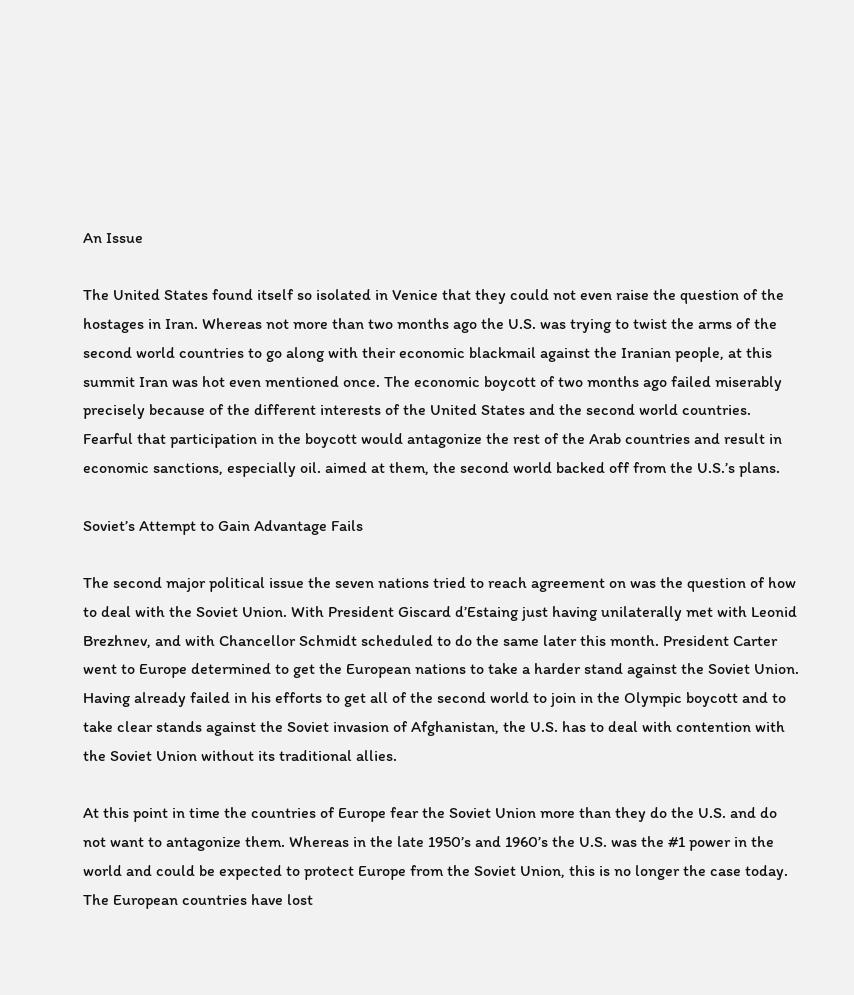An Issue

The United States found itself so isolated in Venice that they could not even raise the question of the hostages in Iran. Whereas not more than two months ago the U.S. was trying to twist the arms of the second world countries to go along with their economic blackmail against the Iranian people, at this summit Iran was hot even mentioned once. The economic boycott of two months ago failed miserably precisely because of the different interests of the United States and the second world countries. Fearful that participation in the boycott would antagonize the rest of the Arab countries and result in economic sanctions, especially oil. aimed at them, the second world backed off from the U.S.’s plans.

Soviet’s Attempt to Gain Advantage Fails

The second major political issue the seven nations tried to reach agreement on was the question of how to deal with the Soviet Union. With President Giscard d’Estaing just having unilaterally met with Leonid Brezhnev, and with Chancellor Schmidt scheduled to do the same later this month. President Carter went to Europe determined to get the European nations to take a harder stand against the Soviet Union. Having already failed in his efforts to get all of the second world to join in the Olympic boycott and to take clear stands against the Soviet invasion of Afghanistan, the U.S. has to deal with contention with the Soviet Union without its traditional allies.

At this point in time the countries of Europe fear the Soviet Union more than they do the U.S. and do not want to antagonize them. Whereas in the late 1950’s and 1960’s the U.S. was the #1 power in the world and could be expected to protect Europe from the Soviet Union, this is no longer the case today. The European countries have lost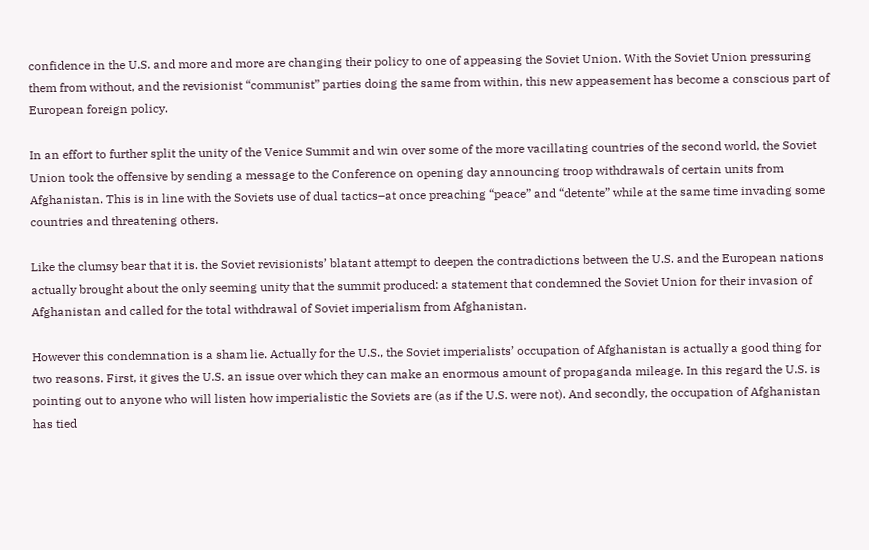confidence in the U.S. and more and more are changing their policy to one of appeasing the Soviet Union. With the Soviet Union pressuring them from without, and the revisionist “communist” parties doing the same from within, this new appeasement has become a conscious part of European foreign policy.

In an effort to further split the unity of the Venice Summit and win over some of the more vacillating countries of the second world, the Soviet Union took the offensive by sending a message to the Conference on opening day announcing troop withdrawals of certain units from Afghanistan. This is in line with the Soviets use of dual tactics–at once preaching “peace” and “detente” while at the same time invading some countries and threatening others.

Like the clumsy bear that it is. the Soviet revisionists’ blatant attempt to deepen the contradictions between the U.S. and the European nations actually brought about the only seeming unity that the summit produced: a statement that condemned the Soviet Union for their invasion of Afghanistan and called for the total withdrawal of Soviet imperialism from Afghanistan.

However this condemnation is a sham lie. Actually for the U.S., the Soviet imperialists’ occupation of Afghanistan is actually a good thing for two reasons. First, it gives the U.S. an issue over which they can make an enormous amount of propaganda mileage. In this regard the U.S. is pointing out to anyone who will listen how imperialistic the Soviets are (as if the U.S. were not). And secondly, the occupation of Afghanistan has tied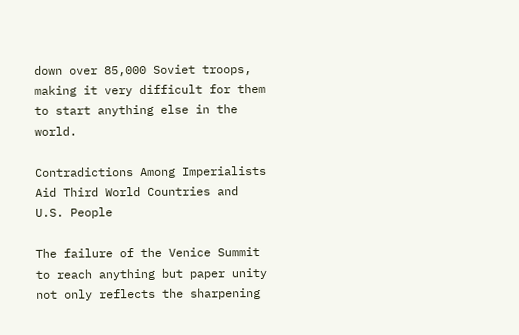down over 85,000 Soviet troops, making it very difficult for them to start anything else in the world.

Contradictions Among Imperialists Aid Third World Countries and U.S. People

The failure of the Venice Summit to reach anything but paper unity not only reflects the sharpening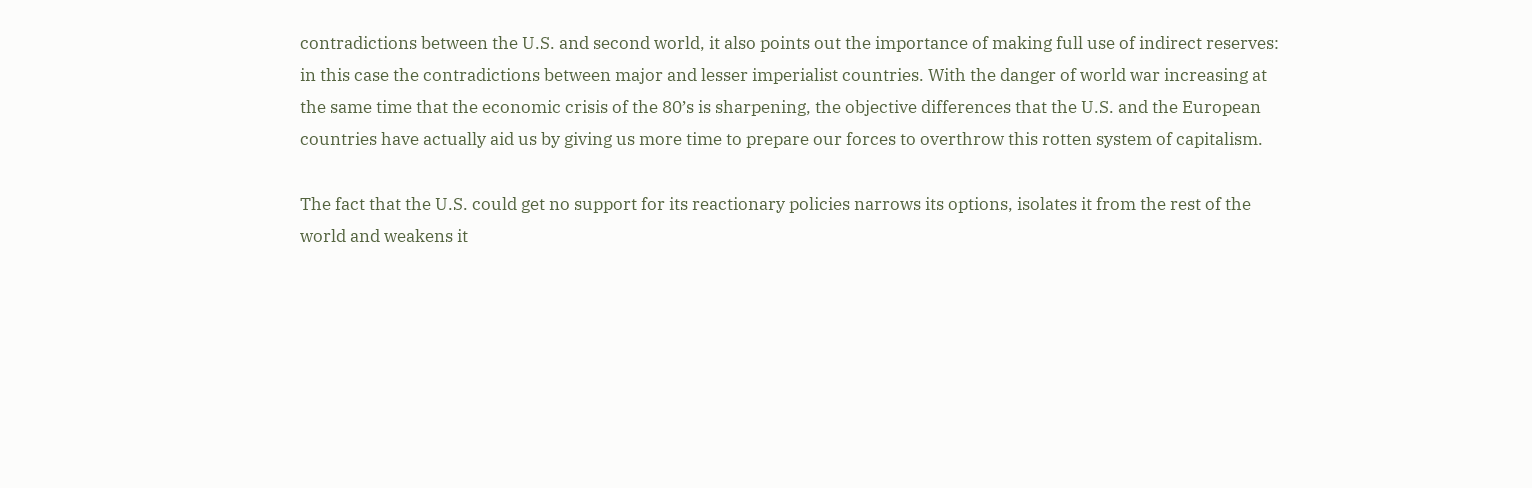contradictions between the U.S. and second world, it also points out the importance of making full use of indirect reserves: in this case the contradictions between major and lesser imperialist countries. With the danger of world war increasing at the same time that the economic crisis of the 80’s is sharpening, the objective differences that the U.S. and the European countries have actually aid us by giving us more time to prepare our forces to overthrow this rotten system of capitalism.

The fact that the U.S. could get no support for its reactionary policies narrows its options, isolates it from the rest of the world and weakens it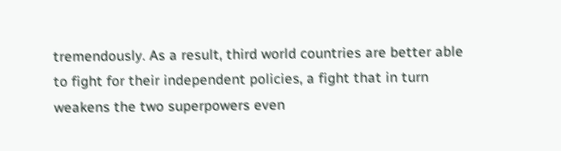tremendously. As a result, third world countries are better able to fight for their independent policies, a fight that in turn weakens the two superpowers even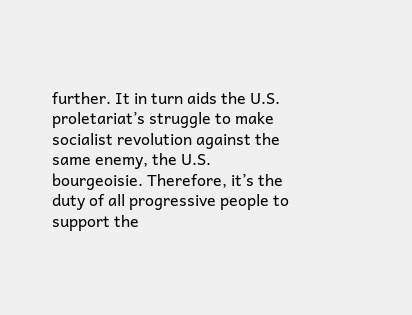further. It in turn aids the U.S. proletariat’s struggle to make socialist revolution against the same enemy, the U.S. bourgeoisie. Therefore, it’s the duty of all progressive people to support the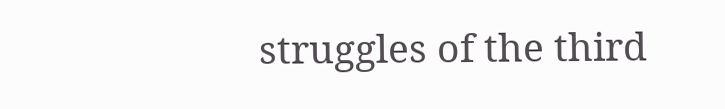struggles of the third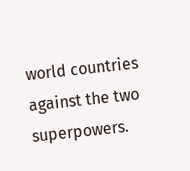world countries against the two superpowers.